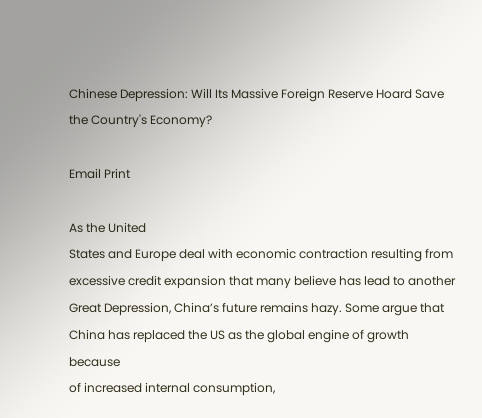Chinese Depression: Will Its Massive Foreign Reserve Hoard Save the Country's Economy?

Email Print

As the United
States and Europe deal with economic contraction resulting from
excessive credit expansion that many believe has lead to another
Great Depression, China’s future remains hazy. Some argue that
China has replaced the US as the global engine of growth because
of increased internal consumption,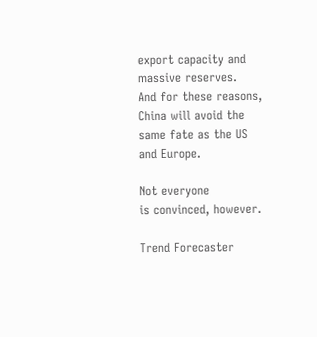export capacity and massive reserves.
And for these reasons, China will avoid the same fate as the US
and Europe.

Not everyone
is convinced, however.

Trend Forecaster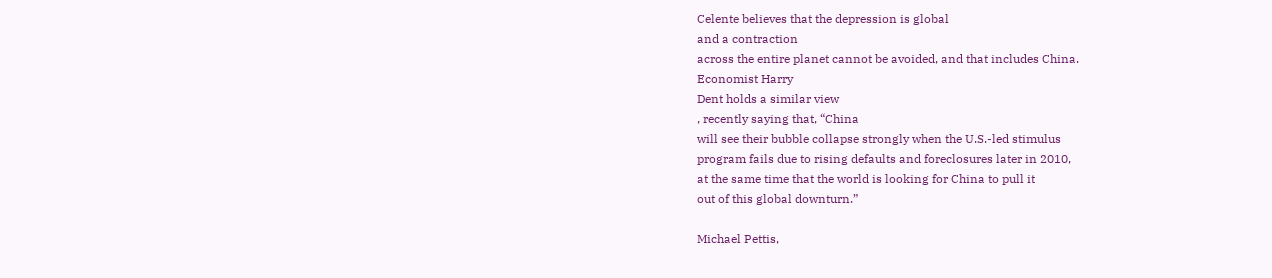Celente believes that the depression is global
and a contraction
across the entire planet cannot be avoided, and that includes China.
Economist Harry
Dent holds a similar view
, recently saying that, “China
will see their bubble collapse strongly when the U.S.-led stimulus
program fails due to rising defaults and foreclosures later in 2010,
at the same time that the world is looking for China to pull it
out of this global downturn.”

Michael Pettis,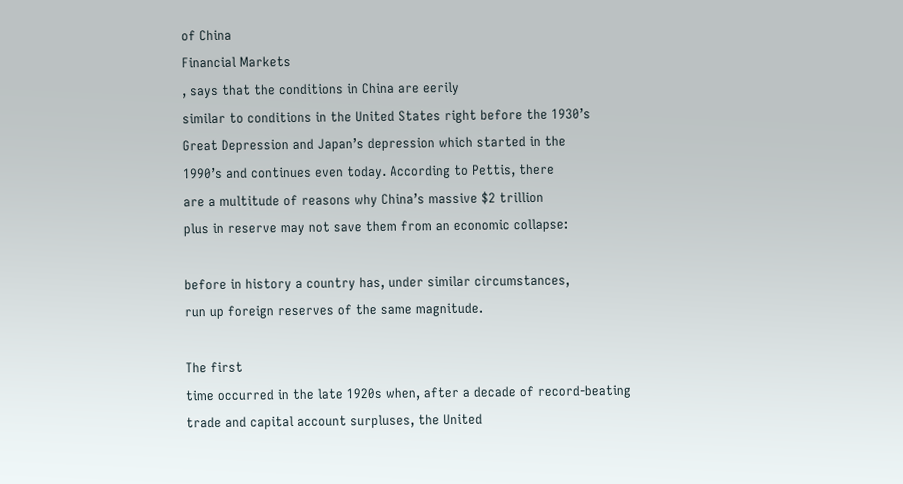of China
Financial Markets
, says that the conditions in China are eerily
similar to conditions in the United States right before the 1930’s
Great Depression and Japan’s depression which started in the
1990’s and continues even today. According to Pettis, there
are a multitude of reasons why China’s massive $2 trillion
plus in reserve may not save them from an economic collapse:

before in history a country has, under similar circumstances,
run up foreign reserves of the same magnitude.

The first
time occurred in the late 1920s when, after a decade of record-beating
trade and capital account surpluses, the United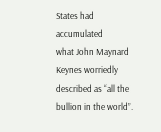States had accumulated
what John Maynard Keynes worriedly described as “all the
bullion in the world”.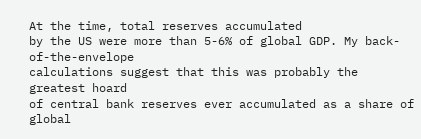At the time, total reserves accumulated
by the US were more than 5-6% of global GDP. My back-of-the-envelope
calculations suggest that this was probably the greatest hoard
of central bank reserves ever accumulated as a share of global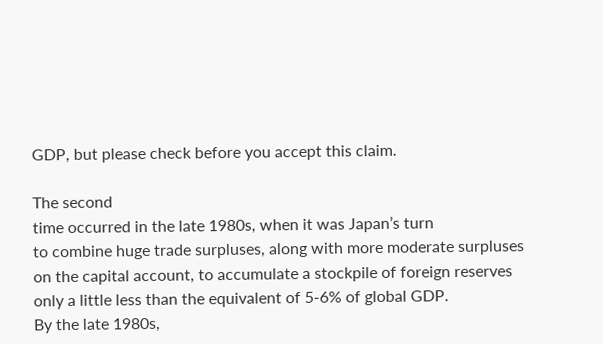GDP, but please check before you accept this claim.

The second
time occurred in the late 1980s, when it was Japan’s turn
to combine huge trade surpluses, along with more moderate surpluses
on the capital account, to accumulate a stockpile of foreign reserves
only a little less than the equivalent of 5-6% of global GDP.
By the late 1980s,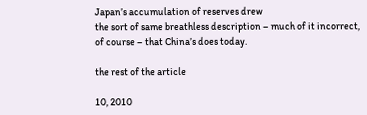Japan’s accumulation of reserves drew
the sort of same breathless description – much of it incorrect,
of course – that China’s does today.

the rest of the article

10, 2010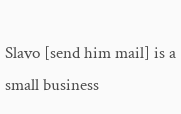Slavo [send him mail] is a
small business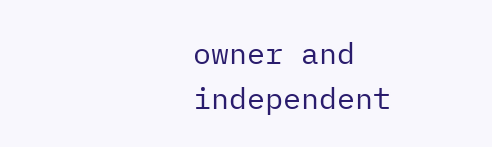owner and independent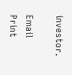investor.

Email Print